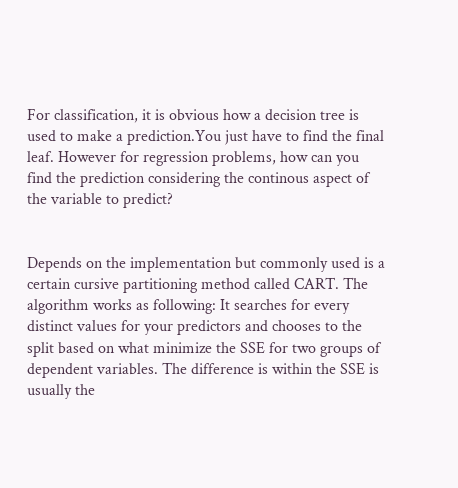For classification, it is obvious how a decision tree is used to make a prediction.You just have to find the final leaf. However for regression problems, how can you find the prediction considering the continous aspect of the variable to predict?


Depends on the implementation but commonly used is a certain cursive partitioning method called CART. The algorithm works as following: It searches for every distinct values for your predictors and chooses to the split based on what minimize the SSE for two groups of dependent variables. The difference is within the SSE is usually the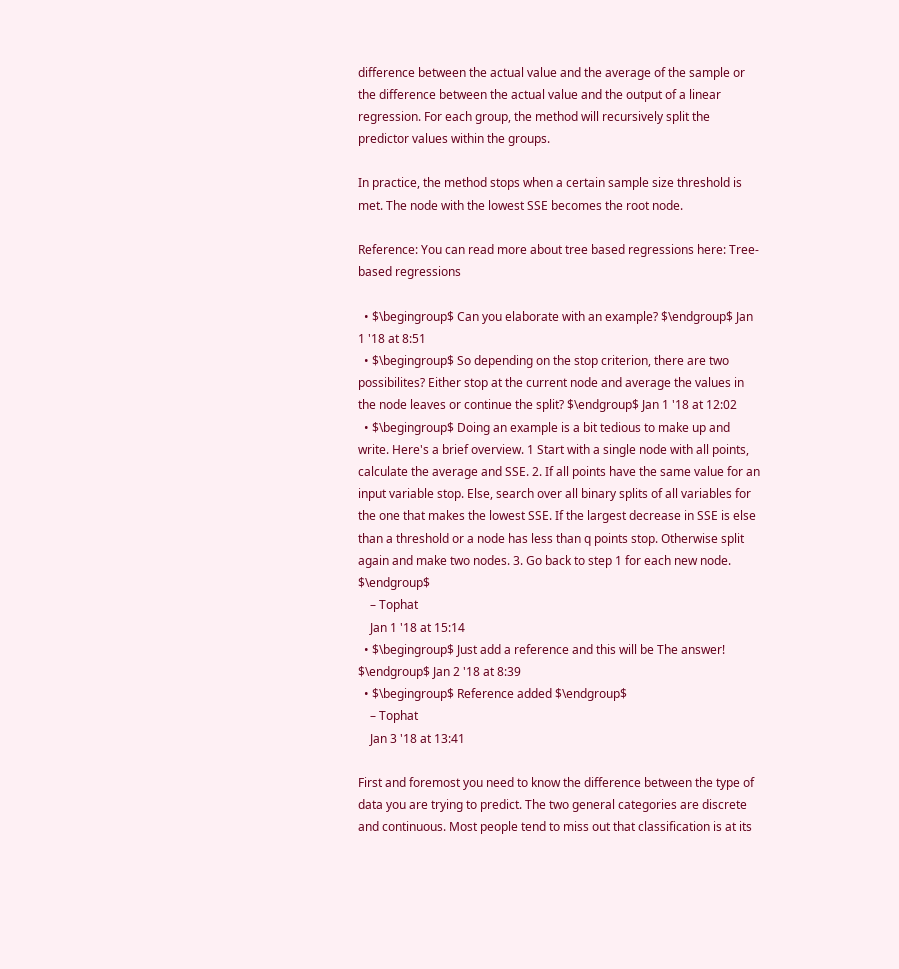difference between the actual value and the average of the sample or the difference between the actual value and the output of a linear regression. For each group, the method will recursively split the predictor values within the groups.

In practice, the method stops when a certain sample size threshold is met. The node with the lowest SSE becomes the root node.

Reference: You can read more about tree based regressions here: Tree-based regressions

  • $\begingroup$ Can you elaborate with an example? $\endgroup$ Jan 1 '18 at 8:51
  • $\begingroup$ So depending on the stop criterion, there are two possibilites? Either stop at the current node and average the values in the node leaves or continue the split? $\endgroup$ Jan 1 '18 at 12:02
  • $\begingroup$ Doing an example is a bit tedious to make up and write. Here's a brief overview. 1 Start with a single node with all points, calculate the average and SSE. 2. If all points have the same value for an input variable stop. Else, search over all binary splits of all variables for the one that makes the lowest SSE. If the largest decrease in SSE is else than a threshold or a node has less than q points stop. Otherwise split again and make two nodes. 3. Go back to step 1 for each new node. $\endgroup$
    – Tophat
    Jan 1 '18 at 15:14
  • $\begingroup$ Just add a reference and this will be The answer! $\endgroup$ Jan 2 '18 at 8:39
  • $\begingroup$ Reference added $\endgroup$
    – Tophat
    Jan 3 '18 at 13:41

First and foremost you need to know the difference between the type of data you are trying to predict. The two general categories are discrete and continuous. Most people tend to miss out that classification is at its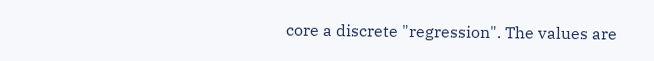core a discrete "regression". The values are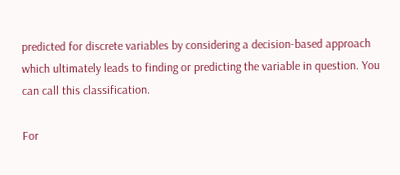predicted for discrete variables by considering a decision-based approach which ultimately leads to finding or predicting the variable in question. You can call this classification.

For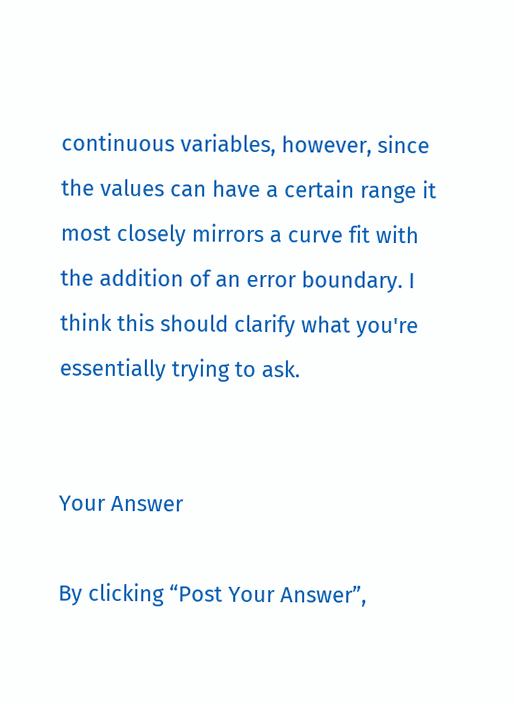continuous variables, however, since the values can have a certain range it most closely mirrors a curve fit with the addition of an error boundary. I think this should clarify what you're essentially trying to ask.


Your Answer

By clicking “Post Your Answer”,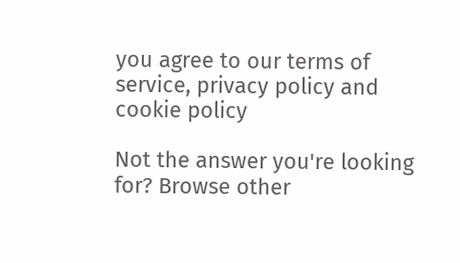you agree to our terms of service, privacy policy and cookie policy

Not the answer you're looking for? Browse other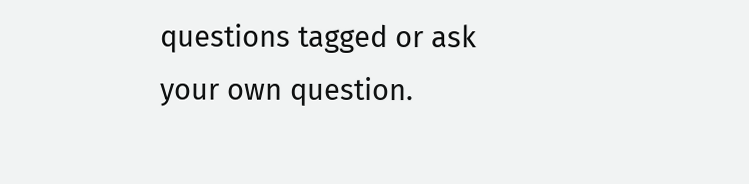questions tagged or ask your own question.